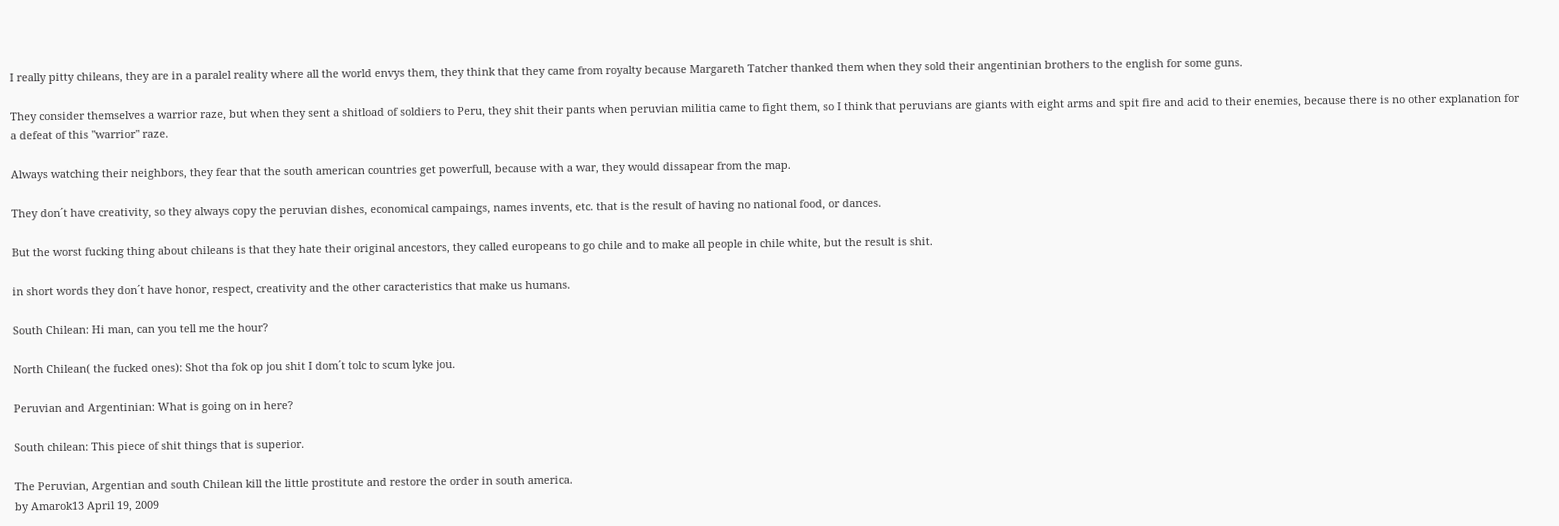I really pitty chileans, they are in a paralel reality where all the world envys them, they think that they came from royalty because Margareth Tatcher thanked them when they sold their angentinian brothers to the english for some guns.

They consider themselves a warrior raze, but when they sent a shitload of soldiers to Peru, they shit their pants when peruvian militia came to fight them, so I think that peruvians are giants with eight arms and spit fire and acid to their enemies, because there is no other explanation for a defeat of this "warrior" raze.

Always watching their neighbors, they fear that the south american countries get powerfull, because with a war, they would dissapear from the map.

They don´t have creativity, so they always copy the peruvian dishes, economical campaings, names invents, etc. that is the result of having no national food, or dances.

But the worst fucking thing about chileans is that they hate their original ancestors, they called europeans to go chile and to make all people in chile white, but the result is shit.

in short words they don´t have honor, respect, creativity and the other caracteristics that make us humans.

South Chilean: Hi man, can you tell me the hour?

North Chilean( the fucked ones): Shot tha fok op jou shit I dom´t tolc to scum lyke jou.

Peruvian and Argentinian: What is going on in here?

South chilean: This piece of shit things that is superior.

The Peruvian, Argentian and south Chilean kill the little prostitute and restore the order in south america.
by Amarok13 April 19, 2009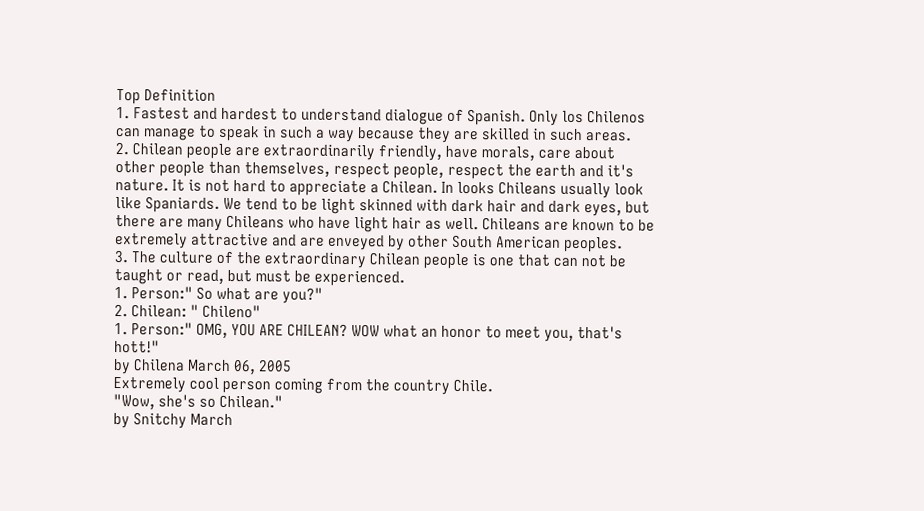Top Definition
1. Fastest and hardest to understand dialogue of Spanish. Only los Chilenos can manage to speak in such a way because they are skilled in such areas.
2. Chilean people are extraordinarily friendly, have morals, care about other people than themselves, respect people, respect the earth and it's nature. It is not hard to appreciate a Chilean. In looks Chileans usually look like Spaniards. We tend to be light skinned with dark hair and dark eyes, but there are many Chileans who have light hair as well. Chileans are known to be extremely attractive and are enveyed by other South American peoples.
3. The culture of the extraordinary Chilean people is one that can not be taught or read, but must be experienced.
1. Person:" So what are you?"
2. Chilean: " Chileno"
1. Person:" OMG, YOU ARE CHILEAN? WOW what an honor to meet you, that's hott!"
by Chilena March 06, 2005
Extremely cool person coming from the country Chile.
"Wow, she's so Chilean."
by Snitchy March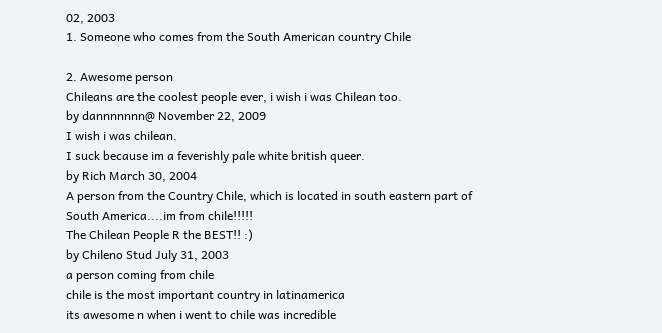02, 2003
1. Someone who comes from the South American country Chile

2. Awesome person
Chileans are the coolest people ever, i wish i was Chilean too.
by dannnnnnn@ November 22, 2009
I wish i was chilean.
I suck because im a feverishly pale white british queer.
by Rich March 30, 2004
A person from the Country Chile, which is located in south eastern part of South America....im from chile!!!!!
The Chilean People R the BEST!! :)
by Chileno Stud July 31, 2003
a person coming from chile
chile is the most important country in latinamerica
its awesome n when i went to chile was incredible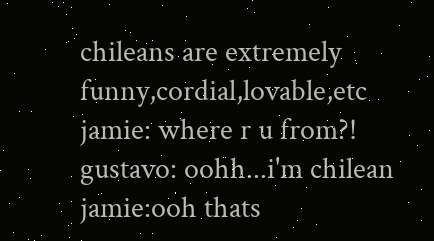chileans are extremely funny,cordial,lovable,etc
jamie: where r u from?!
gustavo: oohh...i'm chilean
jamie:ooh thats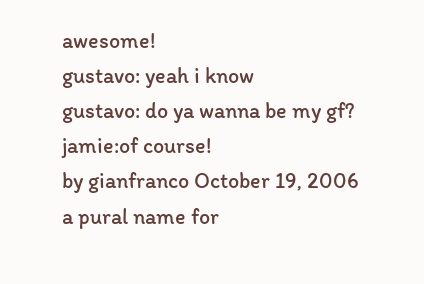awesome!
gustavo: yeah i know
gustavo: do ya wanna be my gf?
jamie:of course!
by gianfranco October 19, 2006
a pural name for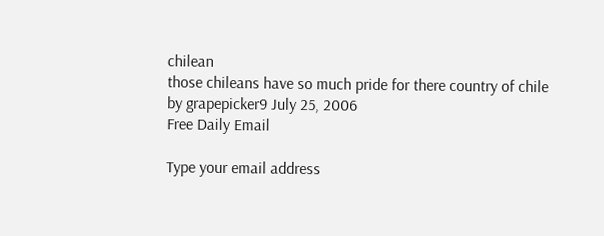chilean
those chileans have so much pride for there country of chile
by grapepicker9 July 25, 2006
Free Daily Email

Type your email address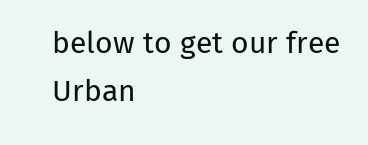below to get our free Urban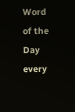Word of the Day every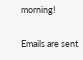morning!

Emails are sent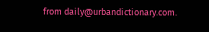from daily@urbandictionary.com.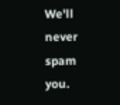We'll never spam you.